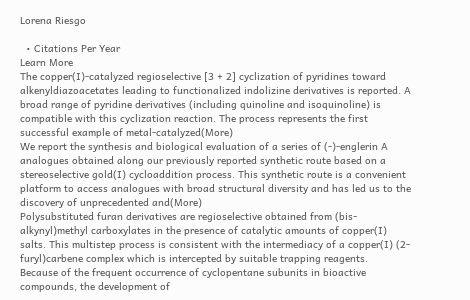Lorena Riesgo

  • Citations Per Year
Learn More
The copper(I)-catalyzed regioselective [3 + 2] cyclization of pyridines toward alkenyldiazoacetates leading to functionalized indolizine derivatives is reported. A broad range of pyridine derivatives (including quinoline and isoquinoline) is compatible with this cyclization reaction. The process represents the first successful example of metal-catalyzed(More)
We report the synthesis and biological evaluation of a series of (-)-englerin A analogues obtained along our previously reported synthetic route based on a stereoselective gold(I) cycloaddition process. This synthetic route is a convenient platform to access analogues with broad structural diversity and has led us to the discovery of unprecedented and(More)
Polysubstituted furan derivatives are regioselective obtained from (bis-alkynyl)methyl carboxylates in the presence of catalytic amounts of copper(I) salts. This multistep process is consistent with the intermediacy of a copper(I) (2-furyl)carbene complex which is intercepted by suitable trapping reagents.
Because of the frequent occurrence of cyclopentane subunits in bioactive compounds, the development of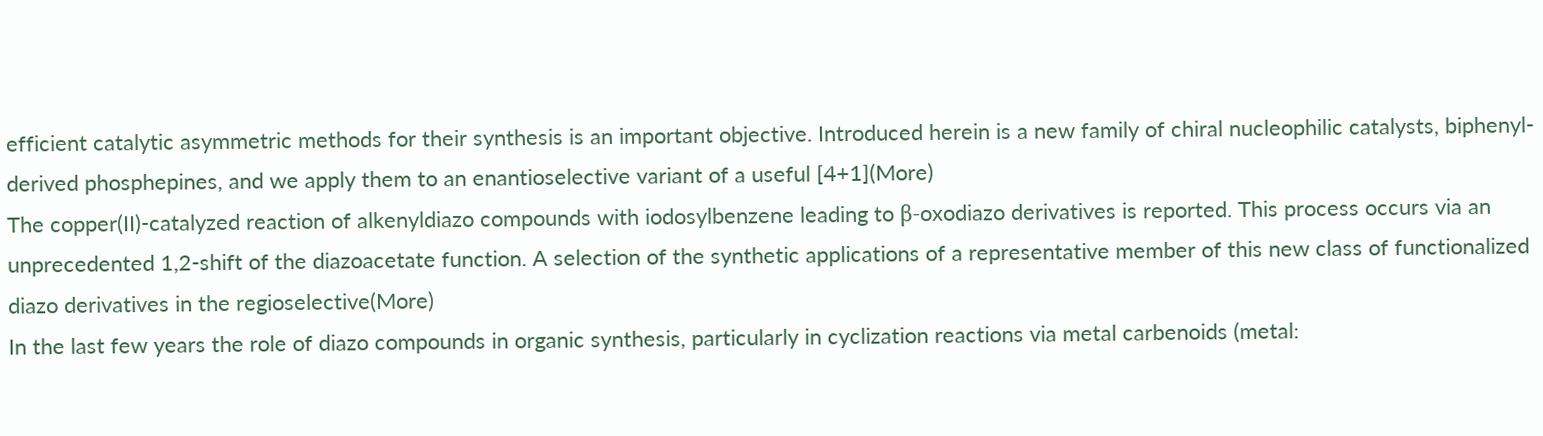efficient catalytic asymmetric methods for their synthesis is an important objective. Introduced herein is a new family of chiral nucleophilic catalysts, biphenyl-derived phosphepines, and we apply them to an enantioselective variant of a useful [4+1](More)
The copper(II)-catalyzed reaction of alkenyldiazo compounds with iodosylbenzene leading to β-oxodiazo derivatives is reported. This process occurs via an unprecedented 1,2-shift of the diazoacetate function. A selection of the synthetic applications of a representative member of this new class of functionalized diazo derivatives in the regioselective(More)
In the last few years the role of diazo compounds in organic synthesis, particularly in cyclization reactions via metal carbenoids (metal: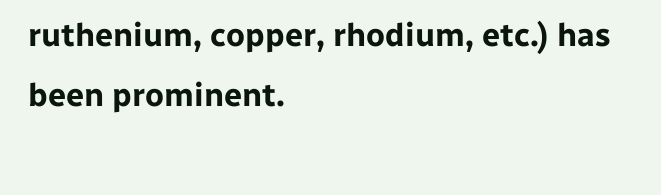ruthenium, copper, rhodium, etc.) has been prominent.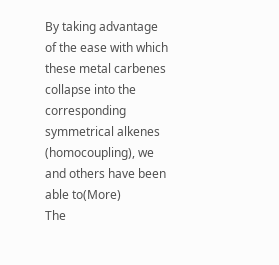By taking advantage of the ease with which these metal carbenes collapse into the corresponding symmetrical alkenes (homocoupling), we and others have been able to(More)
The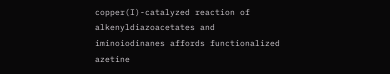copper(I)-catalyzed reaction of alkenyldiazoacetates and iminoiodinanes affords functionalized azetine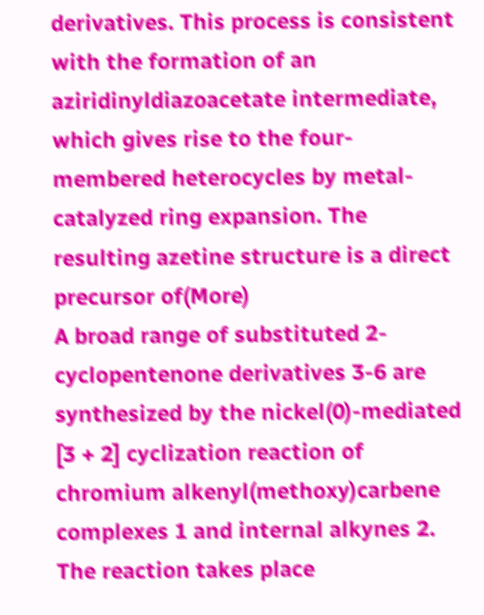derivatives. This process is consistent with the formation of an aziridinyldiazoacetate intermediate, which gives rise to the four-membered heterocycles by metal-catalyzed ring expansion. The resulting azetine structure is a direct precursor of(More)
A broad range of substituted 2-cyclopentenone derivatives 3-6 are synthesized by the nickel(0)-mediated [3 + 2] cyclization reaction of chromium alkenyl(methoxy)carbene complexes 1 and internal alkynes 2. The reaction takes place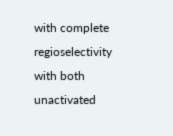with complete regioselectivity with both unactivated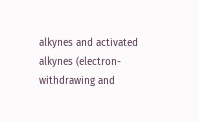alkynes and activated alkynes (electron-withdrawing and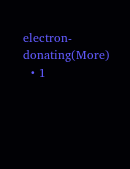electron-donating(More)
  • 1